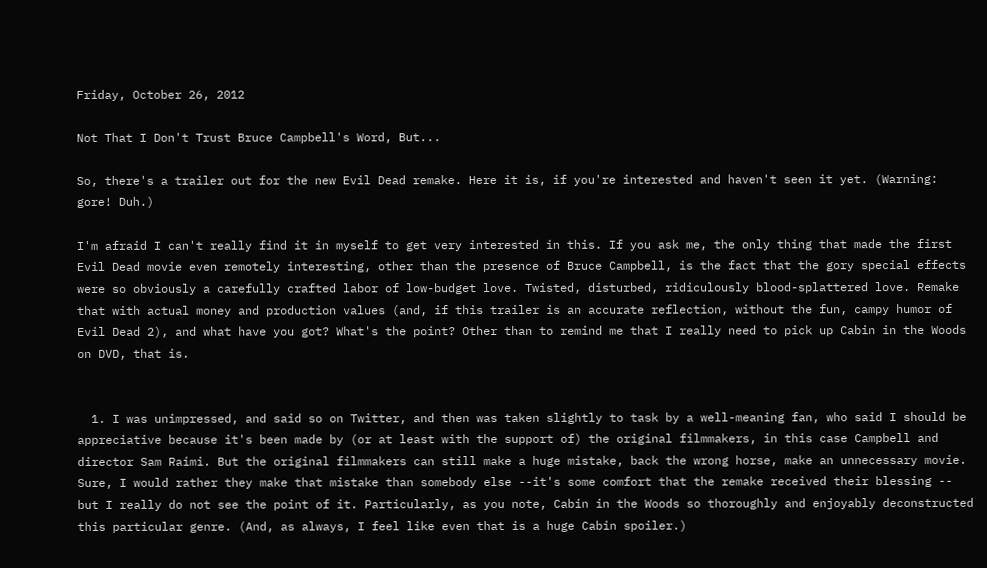Friday, October 26, 2012

Not That I Don't Trust Bruce Campbell's Word, But...

So, there's a trailer out for the new Evil Dead remake. Here it is, if you're interested and haven't seen it yet. (Warning: gore! Duh.)

I'm afraid I can't really find it in myself to get very interested in this. If you ask me, the only thing that made the first Evil Dead movie even remotely interesting, other than the presence of Bruce Campbell, is the fact that the gory special effects were so obviously a carefully crafted labor of low-budget love. Twisted, disturbed, ridiculously blood-splattered love. Remake that with actual money and production values (and, if this trailer is an accurate reflection, without the fun, campy humor of Evil Dead 2), and what have you got? What's the point? Other than to remind me that I really need to pick up Cabin in the Woods on DVD, that is.


  1. I was unimpressed, and said so on Twitter, and then was taken slightly to task by a well-meaning fan, who said I should be appreciative because it's been made by (or at least with the support of) the original filmmakers, in this case Campbell and director Sam Raimi. But the original filmmakers can still make a huge mistake, back the wrong horse, make an unnecessary movie. Sure, I would rather they make that mistake than somebody else --it's some comfort that the remake received their blessing -- but I really do not see the point of it. Particularly, as you note, Cabin in the Woods so thoroughly and enjoyably deconstructed this particular genre. (And, as always, I feel like even that is a huge Cabin spoiler.)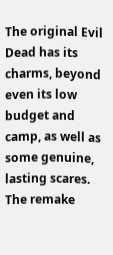The original Evil Dead has its charms, beyond even its low budget and camp, as well as some genuine, lasting scares. The remake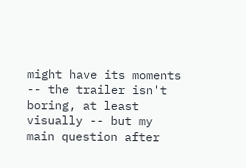might have its moments -- the trailer isn't boring, at least visually -- but my main question after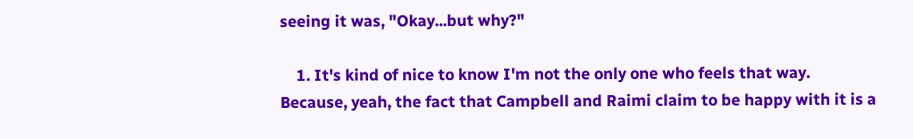seeing it was, "Okay...but why?"

    1. It's kind of nice to know I'm not the only one who feels that way. Because, yeah, the fact that Campbell and Raimi claim to be happy with it is a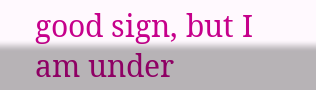good sign, but I am under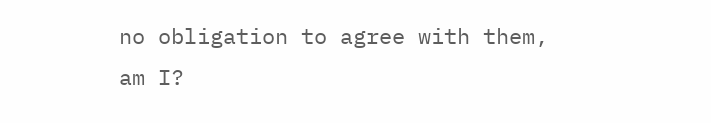no obligation to agree with them, am I?